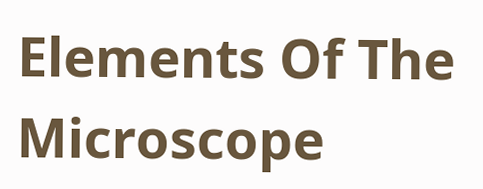Elements Of The Microscope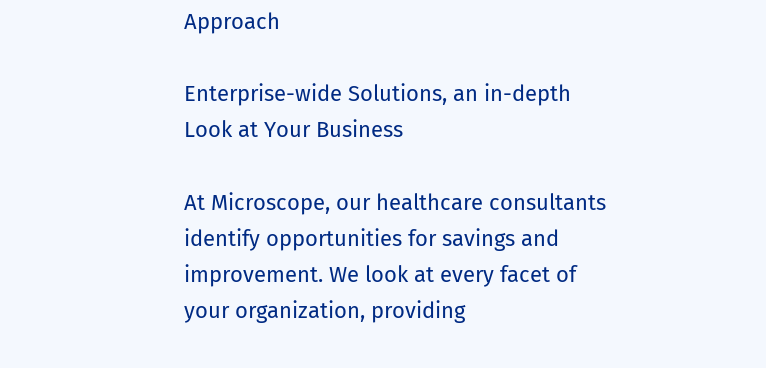Approach

Enterprise-wide Solutions, an in-depth Look at Your Business

At Microscope, our healthcare consultants identify opportunities for savings and improvement. We look at every facet of your organization, providing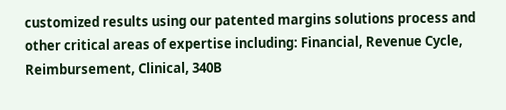customized results using our patented margins solutions process and other critical areas of expertise including: Financial, Revenue Cycle, Reimbursement, Clinical, 340B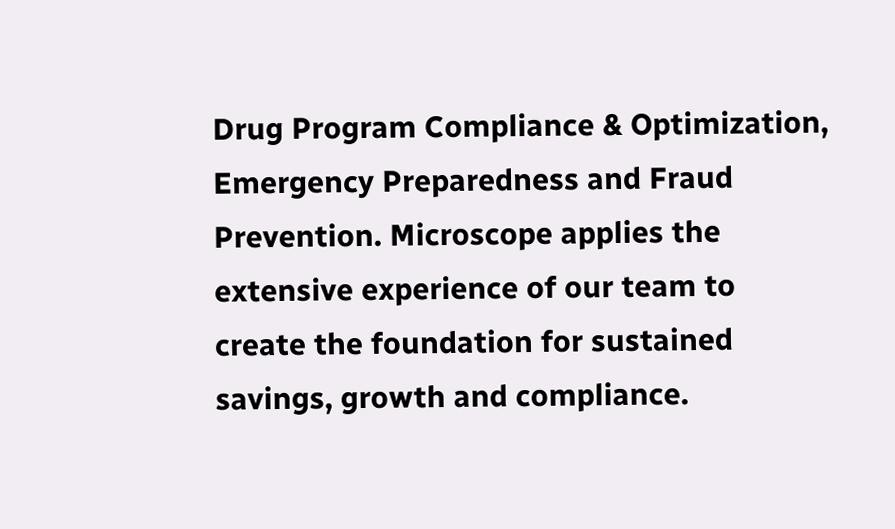Drug Program Compliance & Optimization, Emergency Preparedness and Fraud Prevention. Microscope applies the extensive experience of our team to create the foundation for sustained savings, growth and compliance.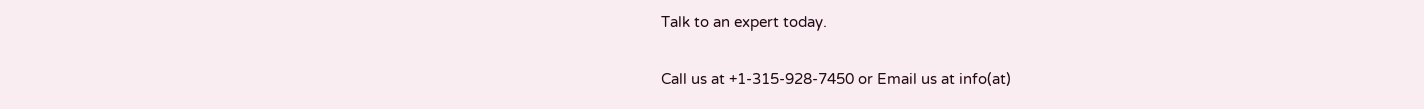Talk to an expert today.

Call us at +1-315-928-7450 or Email us at info(at)